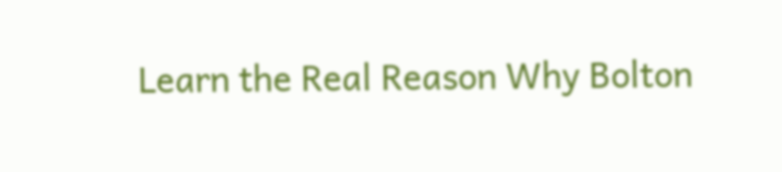Learn the Real Reason Why Bolton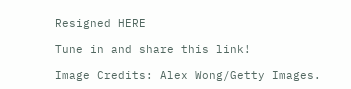Resigned HERE

Tune in and share this link!

Image Credits: Alex Wong/Getty Images.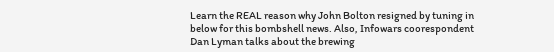Learn the REAL reason why John Bolton resigned by tuning in below for this bombshell news. Also, Infowars coorespondent Dan Lyman talks about the brewing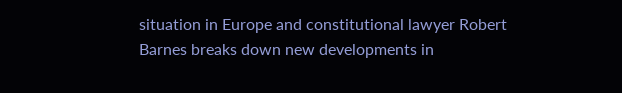situation in Europe and constitutional lawyer Robert Barnes breaks down new developments in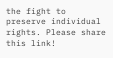the fight to preserve individual rights. Please share this link!